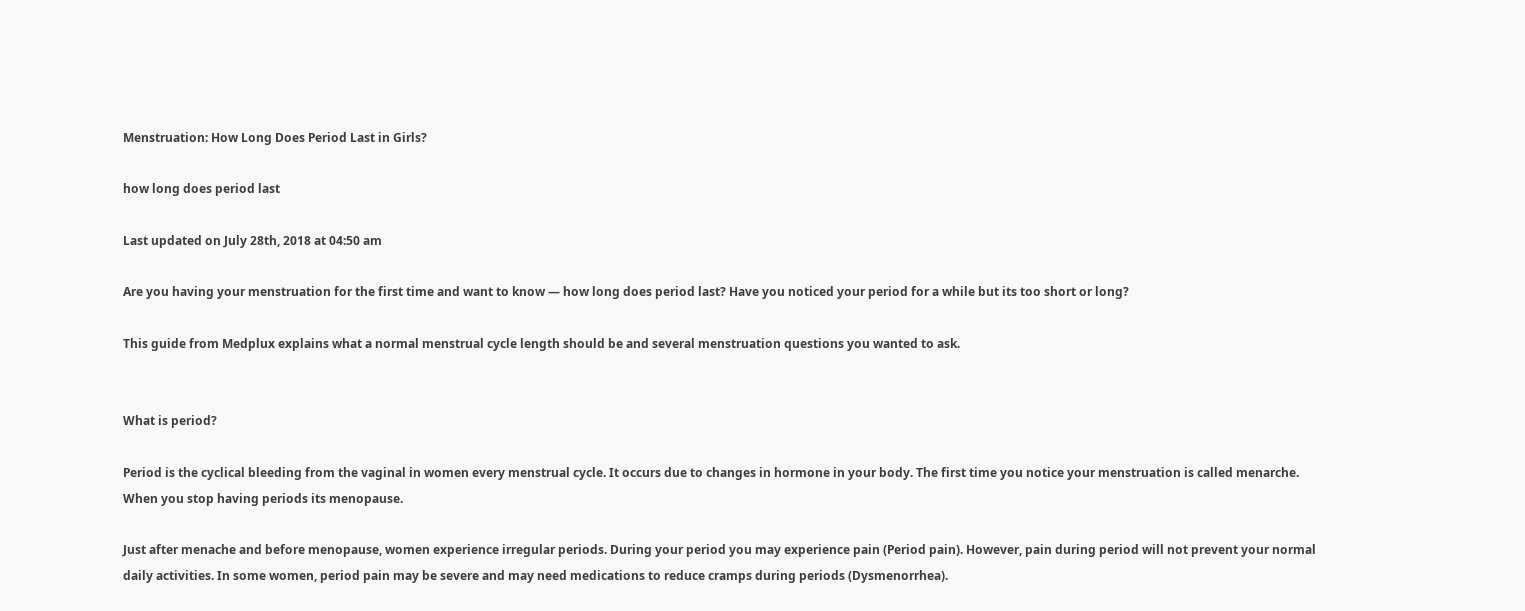Menstruation: How Long Does Period Last in Girls?

how long does period last

Last updated on July 28th, 2018 at 04:50 am

Are you having your menstruation for the first time and want to know — how long does period last? Have you noticed your period for a while but its too short or long?

This guide from Medplux explains what a normal menstrual cycle length should be and several menstruation questions you wanted to ask.


What is period?

Period is the cyclical bleeding from the vaginal in women every menstrual cycle. It occurs due to changes in hormone in your body. The first time you notice your menstruation is called menarche. When you stop having periods its menopause.

Just after menache and before menopause, women experience irregular periods. During your period you may experience pain (Period pain). However, pain during period will not prevent your normal daily activities. In some women, period pain may be severe and may need medications to reduce cramps during periods (Dysmenorrhea).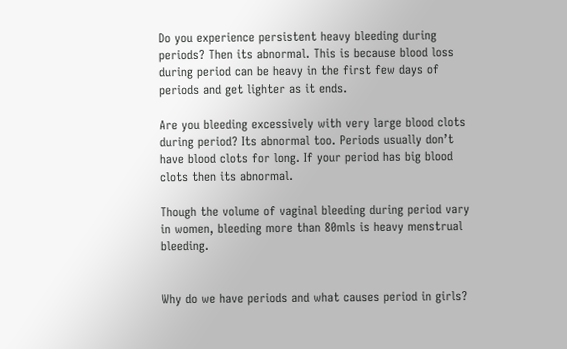Do you experience persistent heavy bleeding during periods? Then its abnormal. This is because blood loss during period can be heavy in the first few days of periods and get lighter as it ends.

Are you bleeding excessively with very large blood clots during period? Its abnormal too. Periods usually don’t have blood clots for long. If your period has big blood clots then its abnormal.

Though the volume of vaginal bleeding during period vary in women, bleeding more than 80mls is heavy menstrual bleeding.


Why do we have periods and what causes period in girls?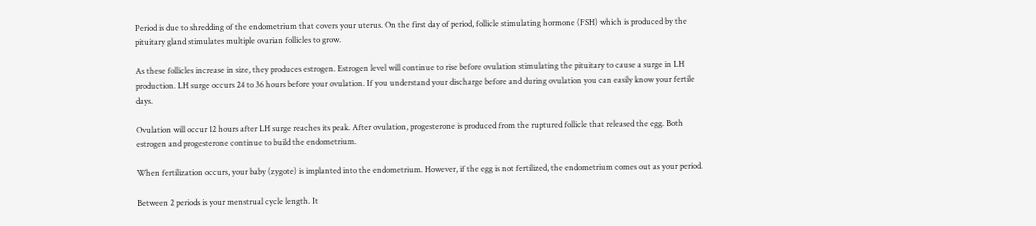Period is due to shredding of the endometrium that covers your uterus. On the first day of period, follicle stimulating hormone (FSH) which is produced by the pituitary gland stimulates multiple ovarian follicles to grow.

As these follicles increase in size, they produces estrogen. Estrogen level will continue to rise before ovulation stimulating the pituitary to cause a surge in LH production. LH surge occurs 24 to 36 hours before your ovulation. If you understand your discharge before and during ovulation you can easily know your fertile days.

Ovulation will occur 12 hours after LH surge reaches its peak. After ovulation, progesterone is produced from the ruptured follicle that released the egg. Both estrogen and progesterone continue to build the endometrium.

When fertilization occurs, your baby (zygote) is implanted into the endometrium. However, if the egg is not fertilized, the endometrium comes out as your period.

Between 2 periods is your menstrual cycle length. It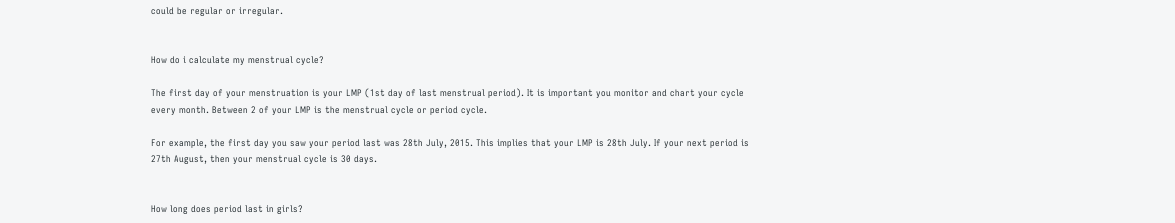could be regular or irregular.


How do i calculate my menstrual cycle?

The first day of your menstruation is your LMP (1st day of last menstrual period). It is important you monitor and chart your cycle every month. Between 2 of your LMP is the menstrual cycle or period cycle.

For example, the first day you saw your period last was 28th July, 2015. This implies that your LMP is 28th July. If your next period is 27th August, then your menstrual cycle is 30 days.


How long does period last in girls?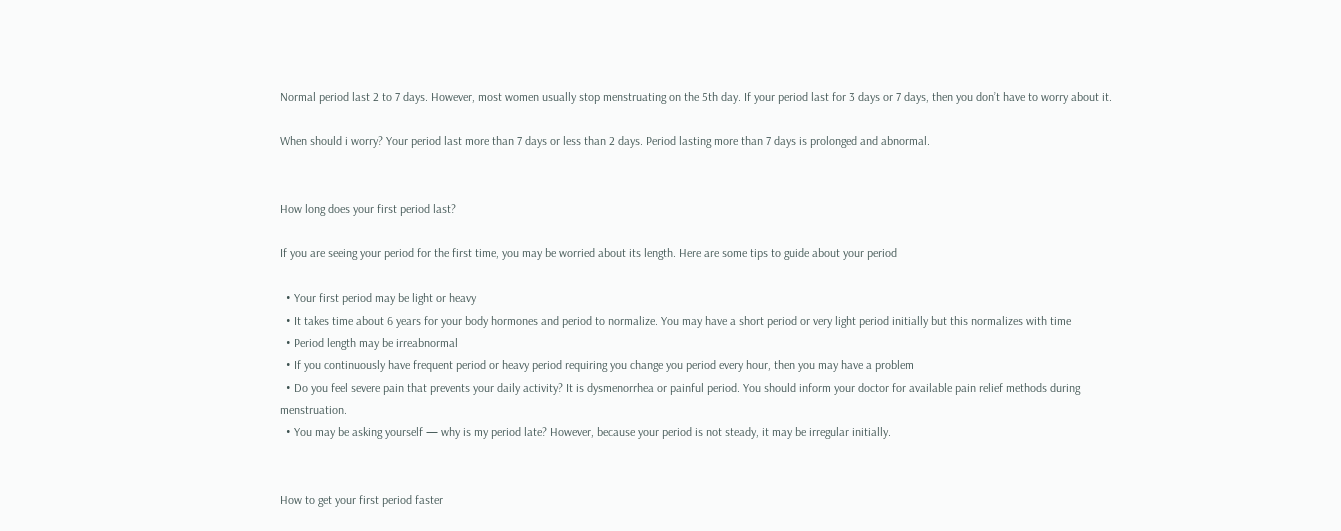Normal period last 2 to 7 days. However, most women usually stop menstruating on the 5th day. If your period last for 3 days or 7 days, then you don’t have to worry about it.

When should i worry? Your period last more than 7 days or less than 2 days. Period lasting more than 7 days is prolonged and abnormal.


How long does your first period last?

If you are seeing your period for the first time, you may be worried about its length. Here are some tips to guide about your period

  • Your first period may be light or heavy
  • It takes time about 6 years for your body hormones and period to normalize. You may have a short period or very light period initially but this normalizes with time
  • Period length may be irreabnormal
  • If you continuously have frequent period or heavy period requiring you change you period every hour, then you may have a problem
  • Do you feel severe pain that prevents your daily activity? It is dysmenorrhea or painful period. You should inform your doctor for available pain relief methods during menstruation.
  • You may be asking yourself — why is my period late? However, because your period is not steady, it may be irregular initially.


How to get your first period faster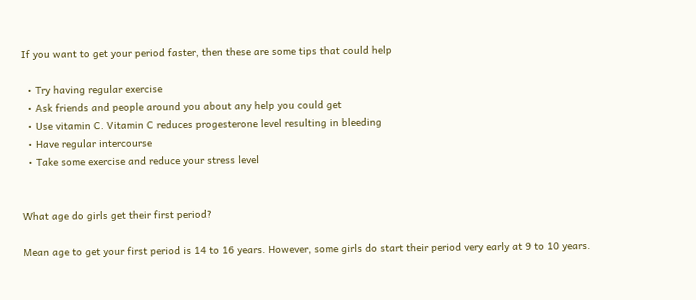If you want to get your period faster, then these are some tips that could help

  • Try having regular exercise
  • Ask friends and people around you about any help you could get
  • Use vitamin C. Vitamin C reduces progesterone level resulting in bleeding
  • Have regular intercourse
  • Take some exercise and reduce your stress level


What age do girls get their first period?

Mean age to get your first period is 14 to 16 years. However, some girls do start their period very early at 9 to 10 years.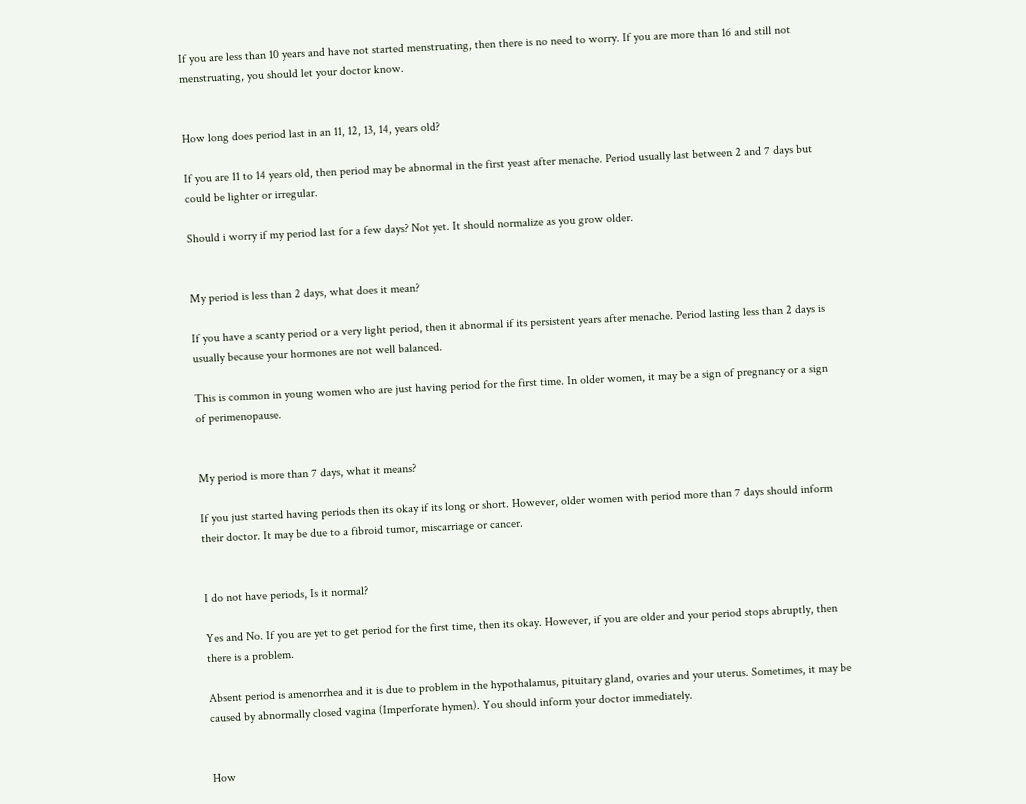If you are less than 10 years and have not started menstruating, then there is no need to worry. If you are more than 16 and still not menstruating, you should let your doctor know.


How long does period last in an 11, 12, 13, 14, years old?

If you are 11 to 14 years old, then period may be abnormal in the first yeast after menache. Period usually last between 2 and 7 days but could be lighter or irregular.

Should i worry if my period last for a few days? Not yet. It should normalize as you grow older.


My period is less than 2 days, what does it mean?

If you have a scanty period or a very light period, then it abnormal if its persistent years after menache. Period lasting less than 2 days is usually because your hormones are not well balanced.

This is common in young women who are just having period for the first time. In older women, it may be a sign of pregnancy or a sign of perimenopause.


My period is more than 7 days, what it means?

If you just started having periods then its okay if its long or short. However, older women with period more than 7 days should inform their doctor. It may be due to a fibroid tumor, miscarriage or cancer.


I do not have periods, Is it normal?

Yes and No. If you are yet to get period for the first time, then its okay. However, if you are older and your period stops abruptly, then there is a problem.

Absent period is amenorrhea and it is due to problem in the hypothalamus, pituitary gland, ovaries and your uterus. Sometimes, it may be caused by abnormally closed vagina (Imperforate hymen). You should inform your doctor immediately.


How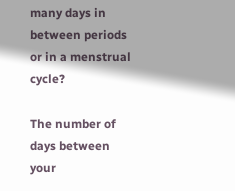many days in between periods or in a menstrual cycle?

The number of days between your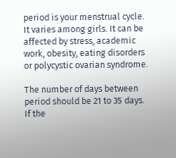period is your menstrual cycle. It varies among girls. It can be affected by stress, academic work, obesity, eating disorders or polycystic ovarian syndrome.

The number of days between period should be 21 to 35 days. If the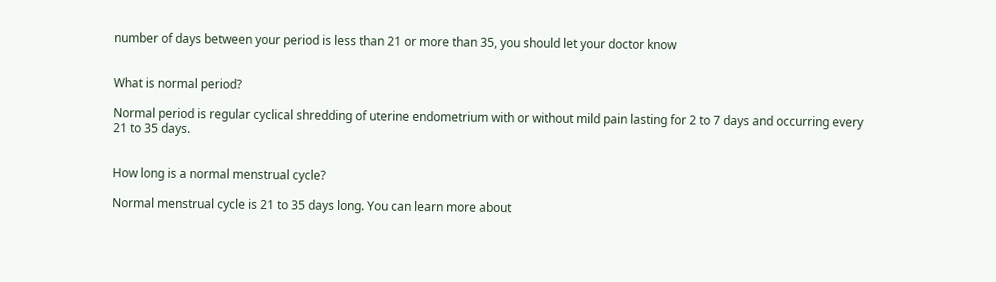number of days between your period is less than 21 or more than 35, you should let your doctor know


What is normal period?

Normal period is regular cyclical shredding of uterine endometrium with or without mild pain lasting for 2 to 7 days and occurring every 21 to 35 days.


How long is a normal menstrual cycle?

Normal menstrual cycle is 21 to 35 days long. You can learn more about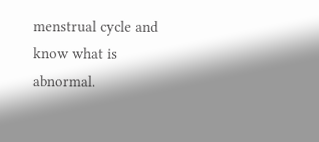menstrual cycle and know what is abnormal.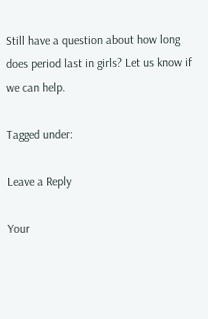Still have a question about how long does period last in girls? Let us know if we can help.

Tagged under:

Leave a Reply

Your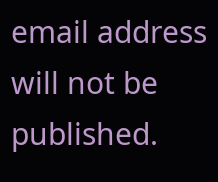email address will not be published.